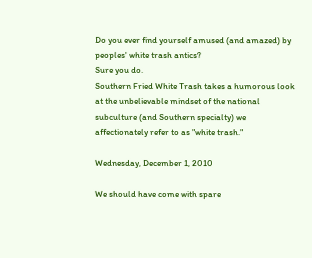Do you ever find yourself amused (and amazed) by peoples' white trash antics?
Sure you do.
Southern Fried White Trash takes a humorous look at the unbelievable mindset of the national subculture (and Southern specialty) we affectionately refer to as "white trash."

Wednesday, December 1, 2010

We should have come with spare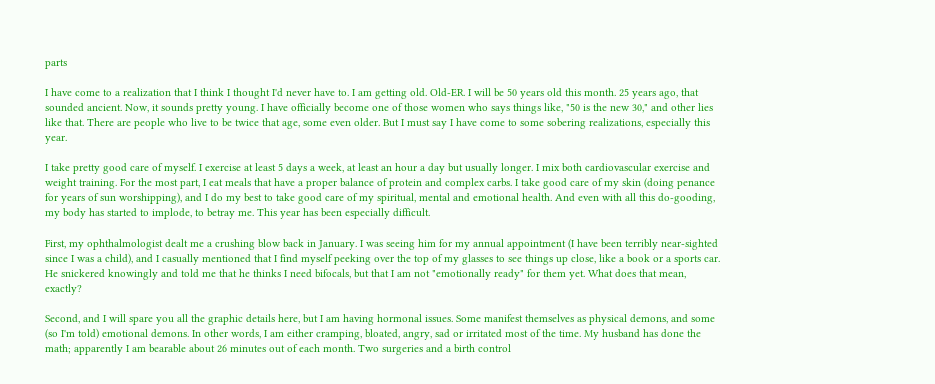parts

I have come to a realization that I think I thought I'd never have to. I am getting old. Old-ER. I will be 50 years old this month. 25 years ago, that sounded ancient. Now, it sounds pretty young. I have officially become one of those women who says things like, "50 is the new 30," and other lies like that. There are people who live to be twice that age, some even older. But I must say I have come to some sobering realizations, especially this year.

I take pretty good care of myself. I exercise at least 5 days a week, at least an hour a day but usually longer. I mix both cardiovascular exercise and weight training. For the most part, I eat meals that have a proper balance of protein and complex carbs. I take good care of my skin (doing penance for years of sun worshipping), and I do my best to take good care of my spiritual, mental and emotional health. And even with all this do-gooding, my body has started to implode, to betray me. This year has been especially difficult.

First, my ophthalmologist dealt me a crushing blow back in January. I was seeing him for my annual appointment (I have been terribly near-sighted since I was a child), and I casually mentioned that I find myself peeking over the top of my glasses to see things up close, like a book or a sports car. He snickered knowingly and told me that he thinks I need bifocals, but that I am not "emotionally ready" for them yet. What does that mean, exactly?

Second, and I will spare you all the graphic details here, but I am having hormonal issues. Some manifest themselves as physical demons, and some (so I'm told) emotional demons. In other words, I am either cramping, bloated, angry, sad or irritated most of the time. My husband has done the math; apparently I am bearable about 26 minutes out of each month. Two surgeries and a birth control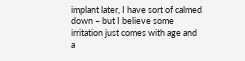implant later, I have sort of calmed down – but I believe some irritation just comes with age and a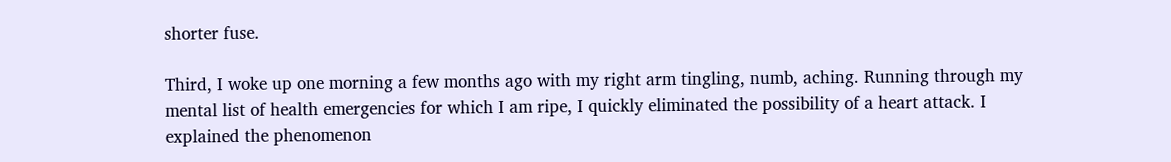shorter fuse.

Third, I woke up one morning a few months ago with my right arm tingling, numb, aching. Running through my mental list of health emergencies for which I am ripe, I quickly eliminated the possibility of a heart attack. I explained the phenomenon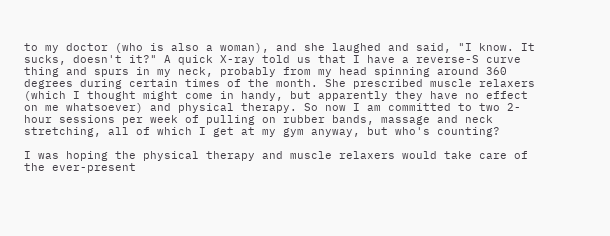to my doctor (who is also a woman), and she laughed and said, "I know. It sucks, doesn't it?" A quick X-ray told us that I have a reverse-S curve thing and spurs in my neck, probably from my head spinning around 360 degrees during certain times of the month. She prescribed muscle relaxers (which I thought might come in handy, but apparently they have no effect on me whatsoever) and physical therapy. So now I am committed to two 2-hour sessions per week of pulling on rubber bands, massage and neck stretching, all of which I get at my gym anyway, but who's counting?

I was hoping the physical therapy and muscle relaxers would take care of the ever-present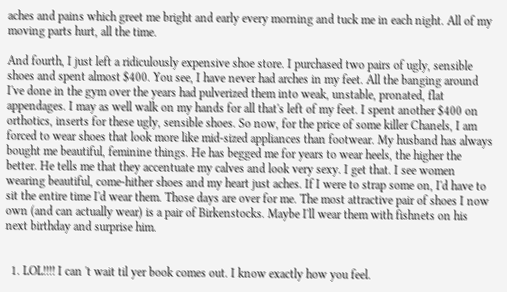aches and pains which greet me bright and early every morning and tuck me in each night. All of my moving parts hurt, all the time.

And fourth, I just left a ridiculously expensive shoe store. I purchased two pairs of ugly, sensible shoes and spent almost $400. You see, I have never had arches in my feet. All the banging around I've done in the gym over the years had pulverized them into weak, unstable, pronated, flat appendages. I may as well walk on my hands for all that's left of my feet. I spent another $400 on orthotics, inserts for these ugly, sensible shoes. So now, for the price of some killer Chanels, I am forced to wear shoes that look more like mid-sized appliances than footwear. My husband has always bought me beautiful, feminine things. He has begged me for years to wear heels, the higher the better. He tells me that they accentuate my calves and look very sexy. I get that. I see women wearing beautiful, come-hither shoes and my heart just aches. If I were to strap some on, I'd have to sit the entire time I'd wear them. Those days are over for me. The most attractive pair of shoes I now own (and can actually wear) is a pair of Birkenstocks. Maybe I'll wear them with fishnets on his next birthday and surprise him.


  1. LOL!!!! I can 't wait til yer book comes out. I know exactly how you feel.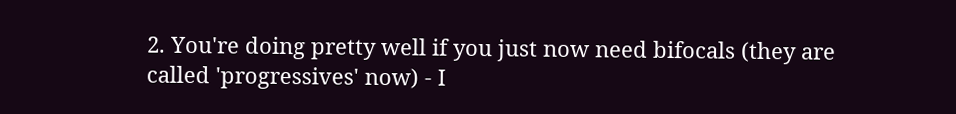2. You're doing pretty well if you just now need bifocals (they are called 'progressives' now) - I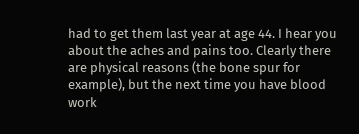had to get them last year at age 44. I hear you about the aches and pains too. Clearly there are physical reasons (the bone spur for example), but the next time you have blood work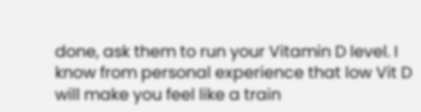done, ask them to run your Vitamin D level. I know from personal experience that low Vit D will make you feel like a train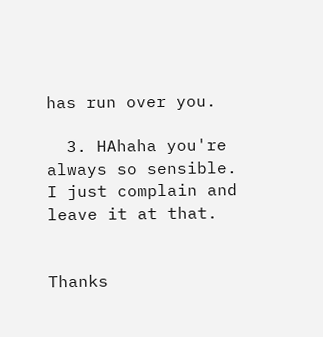has run over you.

  3. HAhaha you're always so sensible. I just complain and leave it at that.


Thanks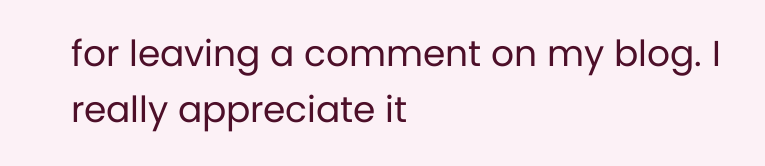for leaving a comment on my blog. I really appreciate it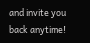and invite you back anytime!